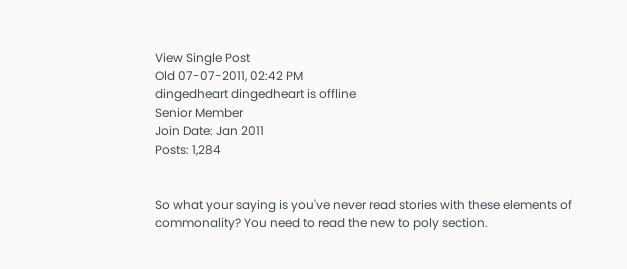View Single Post
Old 07-07-2011, 02:42 PM
dingedheart dingedheart is offline
Senior Member
Join Date: Jan 2011
Posts: 1,284


So what your saying is you've never read stories with these elements of commonality? You need to read the new to poly section.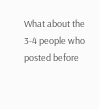What about the 3-4 people who posted before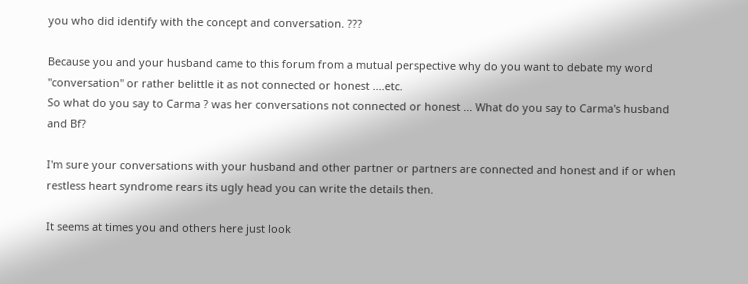you who did identify with the concept and conversation. ???

Because you and your husband came to this forum from a mutual perspective why do you want to debate my word "conversation" or rather belittle it as not connected or honest ....etc.
So what do you say to Carma ? was her conversations not connected or honest ... What do you say to Carma's husband and Bf?

I'm sure your conversations with your husband and other partner or partners are connected and honest and if or when restless heart syndrome rears its ugly head you can write the details then.

It seems at times you and others here just look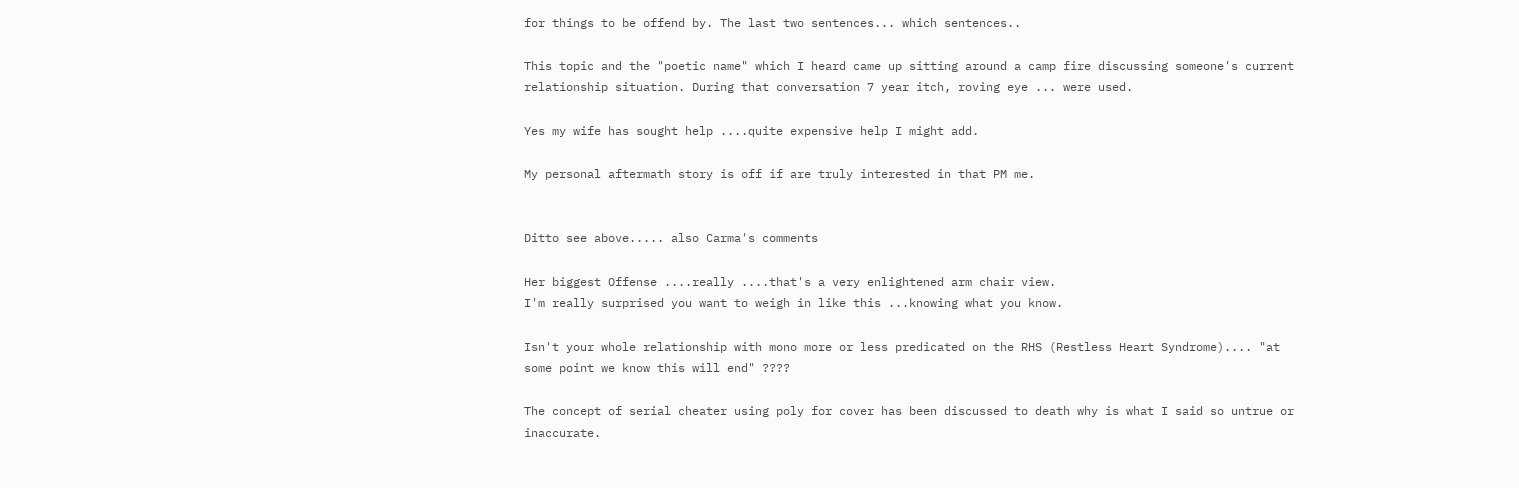for things to be offend by. The last two sentences... which sentences..

This topic and the "poetic name" which I heard came up sitting around a camp fire discussing someone's current relationship situation. During that conversation 7 year itch, roving eye ... were used.

Yes my wife has sought help ....quite expensive help I might add.

My personal aftermath story is off if are truly interested in that PM me.


Ditto see above..... also Carma's comments

Her biggest Offense ....really ....that's a very enlightened arm chair view.
I'm really surprised you want to weigh in like this ...knowing what you know.

Isn't your whole relationship with mono more or less predicated on the RHS (Restless Heart Syndrome).... "at some point we know this will end" ????

The concept of serial cheater using poly for cover has been discussed to death why is what I said so untrue or inaccurate.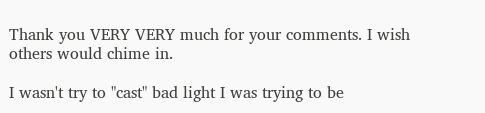Thank you VERY VERY much for your comments. I wish others would chime in.

I wasn't try to "cast" bad light I was trying to be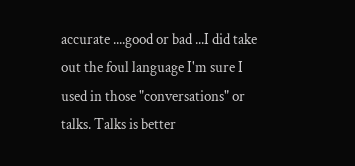accurate ....good or bad ...I did take out the foul language I'm sure I used in those "conversations" or talks. Talks is better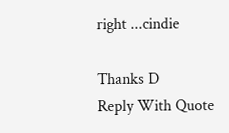right ...cindie

Thanks D
Reply With Quote